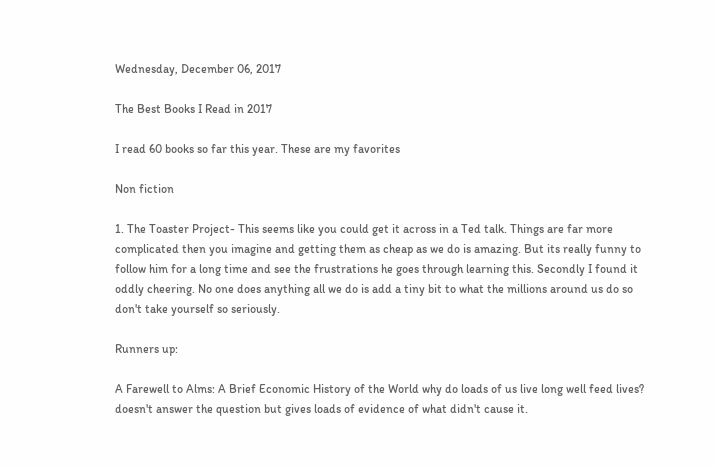Wednesday, December 06, 2017

The Best Books I Read in 2017

I read 60 books so far this year. These are my favorites

Non fiction

1. The Toaster Project- This seems like you could get it across in a Ted talk. Things are far more complicated then you imagine and getting them as cheap as we do is amazing. But its really funny to follow him for a long time and see the frustrations he goes through learning this. Secondly I found it oddly cheering. No one does anything all we do is add a tiny bit to what the millions around us do so don't take yourself so seriously.

Runners up:

A Farewell to Alms: A Brief Economic History of the World why do loads of us live long well feed lives? doesn't answer the question but gives loads of evidence of what didn't cause it.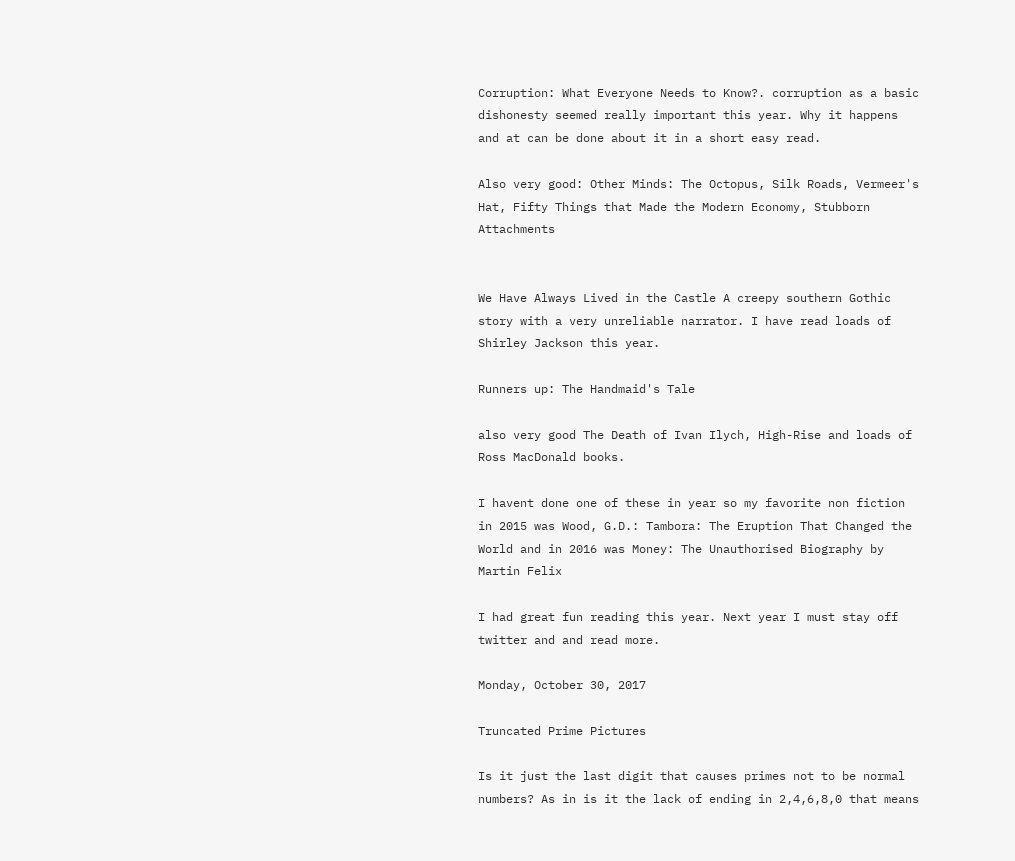Corruption: What Everyone Needs to Know?. corruption as a basic dishonesty seemed really important this year. Why it happens and at can be done about it in a short easy read.

Also very good: Other Minds: The Octopus, Silk Roads, Vermeer's Hat, Fifty Things that Made the Modern Economy, Stubborn Attachments


We Have Always Lived in the Castle A creepy southern Gothic story with a very unreliable narrator. I have read loads of Shirley Jackson this year.

Runners up: The Handmaid's Tale

also very good The Death of Ivan Ilych, High-Rise and loads of Ross MacDonald books.

I havent done one of these in year so my favorite non fiction in 2015 was Wood, G.D.: Tambora: The Eruption That Changed the World and in 2016 was Money: The Unauthorised Biography by Martin Felix

I had great fun reading this year. Next year I must stay off twitter and and read more.

Monday, October 30, 2017

Truncated Prime Pictures

Is it just the last digit that causes primes not to be normal numbers? As in is it the lack of ending in 2,4,6,8,0 that means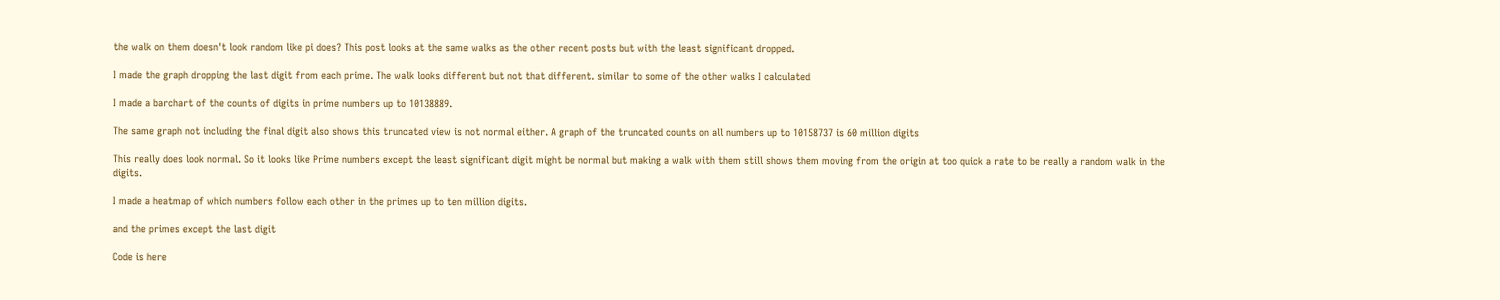the walk on them doesn't look random like pi does? This post looks at the same walks as the other recent posts but with the least significant dropped.

I made the graph dropping the last digit from each prime. The walk looks different but not that different. similar to some of the other walks I calculated

I made a barchart of the counts of digits in prime numbers up to 10138889.

The same graph not including the final digit also shows this truncated view is not normal either. A graph of the truncated counts on all numbers up to 10158737 is 60 million digits

This really does look normal. So it looks like Prime numbers except the least significant digit might be normal but making a walk with them still shows them moving from the origin at too quick a rate to be really a random walk in the digits.

I made a heatmap of which numbers follow each other in the primes up to ten million digits.

and the primes except the last digit

Code is here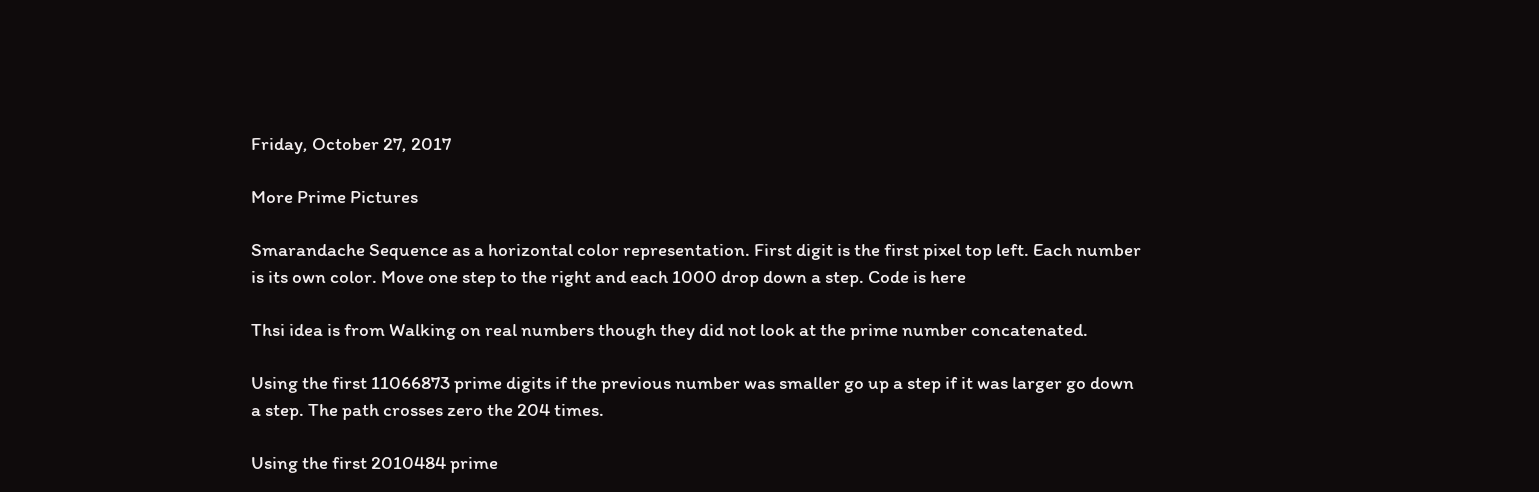Friday, October 27, 2017

More Prime Pictures

Smarandache Sequence as a horizontal color representation. First digit is the first pixel top left. Each number is its own color. Move one step to the right and each 1000 drop down a step. Code is here

Thsi idea is from Walking on real numbers though they did not look at the prime number concatenated.

Using the first 11066873 prime digits if the previous number was smaller go up a step if it was larger go down a step. The path crosses zero the 204 times.

Using the first 2010484 prime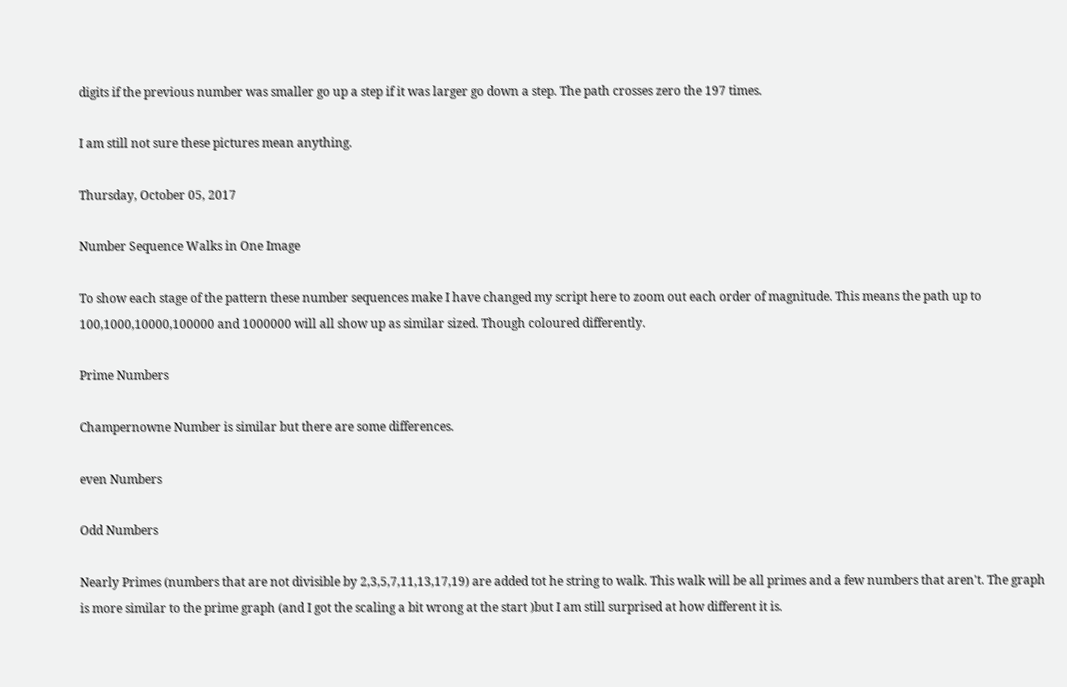digits if the previous number was smaller go up a step if it was larger go down a step. The path crosses zero the 197 times.

I am still not sure these pictures mean anything.

Thursday, October 05, 2017

Number Sequence Walks in One Image

To show each stage of the pattern these number sequences make I have changed my script here to zoom out each order of magnitude. This means the path up to 100,1000,10000,100000 and 1000000 will all show up as similar sized. Though coloured differently.

Prime Numbers

Champernowne Number is similar but there are some differences.

even Numbers

Odd Numbers

Nearly Primes (numbers that are not divisible by 2,3,5,7,11,13,17,19) are added tot he string to walk. This walk will be all primes and a few numbers that aren't. The graph is more similar to the prime graph (and I got the scaling a bit wrong at the start )but I am still surprised at how different it is.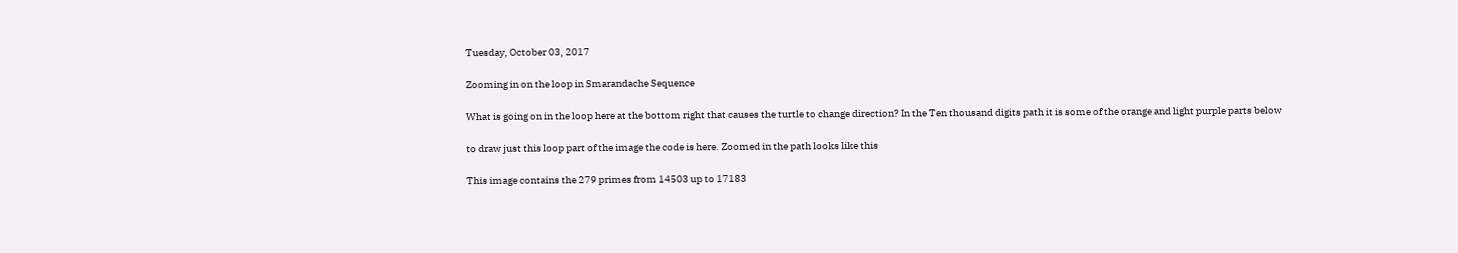Tuesday, October 03, 2017

Zooming in on the loop in Smarandache Sequence

What is going on in the loop here at the bottom right that causes the turtle to change direction? In the Ten thousand digits path it is some of the orange and light purple parts below

to draw just this loop part of the image the code is here. Zoomed in the path looks like this

This image contains the 279 primes from 14503 up to 17183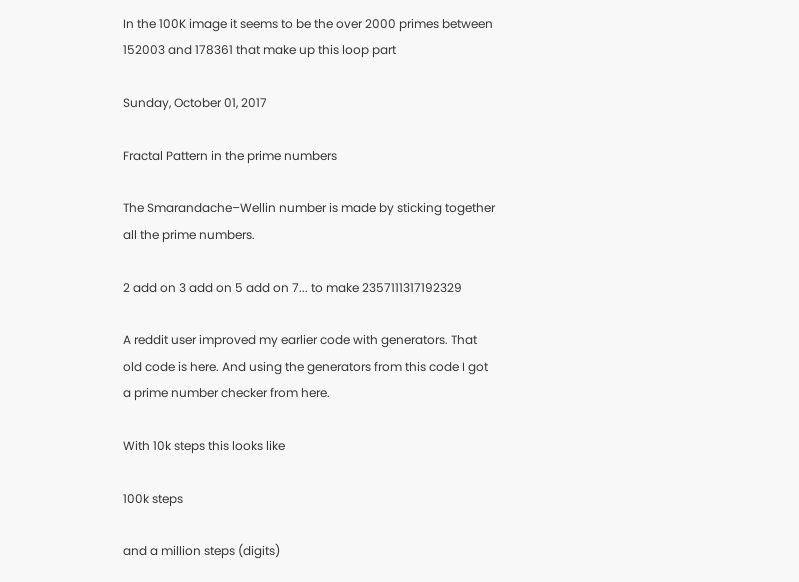In the 100K image it seems to be the over 2000 primes between 152003 and 178361 that make up this loop part

Sunday, October 01, 2017

Fractal Pattern in the prime numbers

The Smarandache–Wellin number is made by sticking together all the prime numbers.

2 add on 3 add on 5 add on 7... to make 2357111317192329

A reddit user improved my earlier code with generators. That old code is here. And using the generators from this code I got a prime number checker from here.

With 10k steps this looks like

100k steps

and a million steps (digits)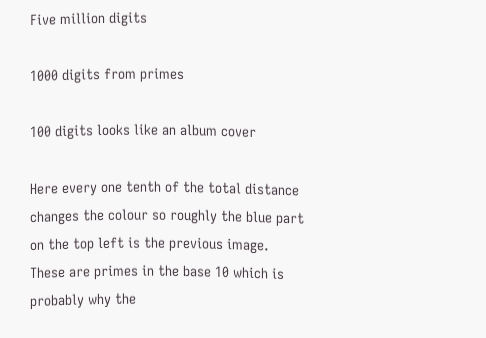Five million digits

1000 digits from primes

100 digits looks like an album cover

Here every one tenth of the total distance changes the colour so roughly the blue part on the top left is the previous image. These are primes in the base 10 which is probably why the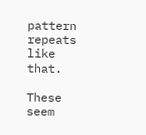pattern repeats like that.

These seem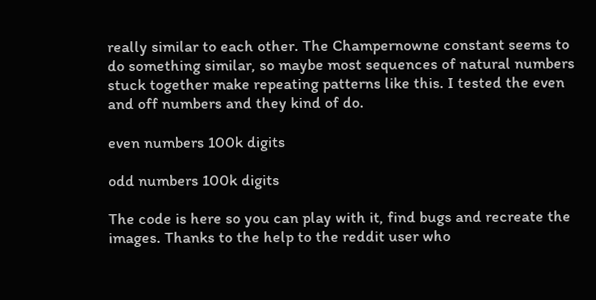really similar to each other. The Champernowne constant seems to do something similar, so maybe most sequences of natural numbers stuck together make repeating patterns like this. I tested the even and off numbers and they kind of do.

even numbers 100k digits

odd numbers 100k digits

The code is here so you can play with it, find bugs and recreate the images. Thanks to the help to the reddit user who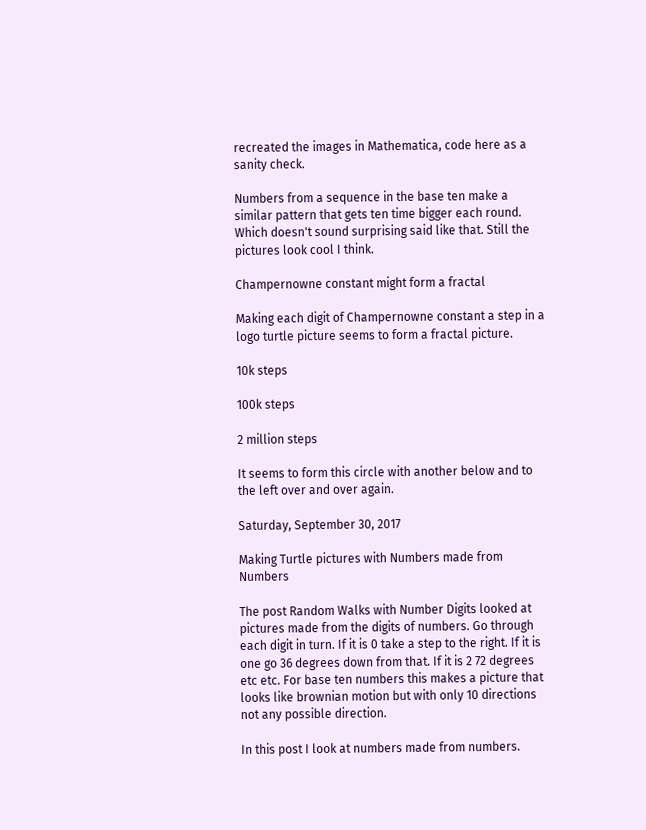recreated the images in Mathematica, code here as a sanity check.

Numbers from a sequence in the base ten make a similar pattern that gets ten time bigger each round. Which doesn't sound surprising said like that. Still the pictures look cool I think.

Champernowne constant might form a fractal

Making each digit of Champernowne constant a step in a logo turtle picture seems to form a fractal picture.

10k steps

100k steps

2 million steps

It seems to form this circle with another below and to the left over and over again.

Saturday, September 30, 2017

Making Turtle pictures with Numbers made from Numbers

The post Random Walks with Number Digits looked at pictures made from the digits of numbers. Go through each digit in turn. If it is 0 take a step to the right. If it is one go 36 degrees down from that. If it is 2 72 degrees etc etc. For base ten numbers this makes a picture that looks like brownian motion but with only 10 directions not any possible direction.

In this post I look at numbers made from numbers.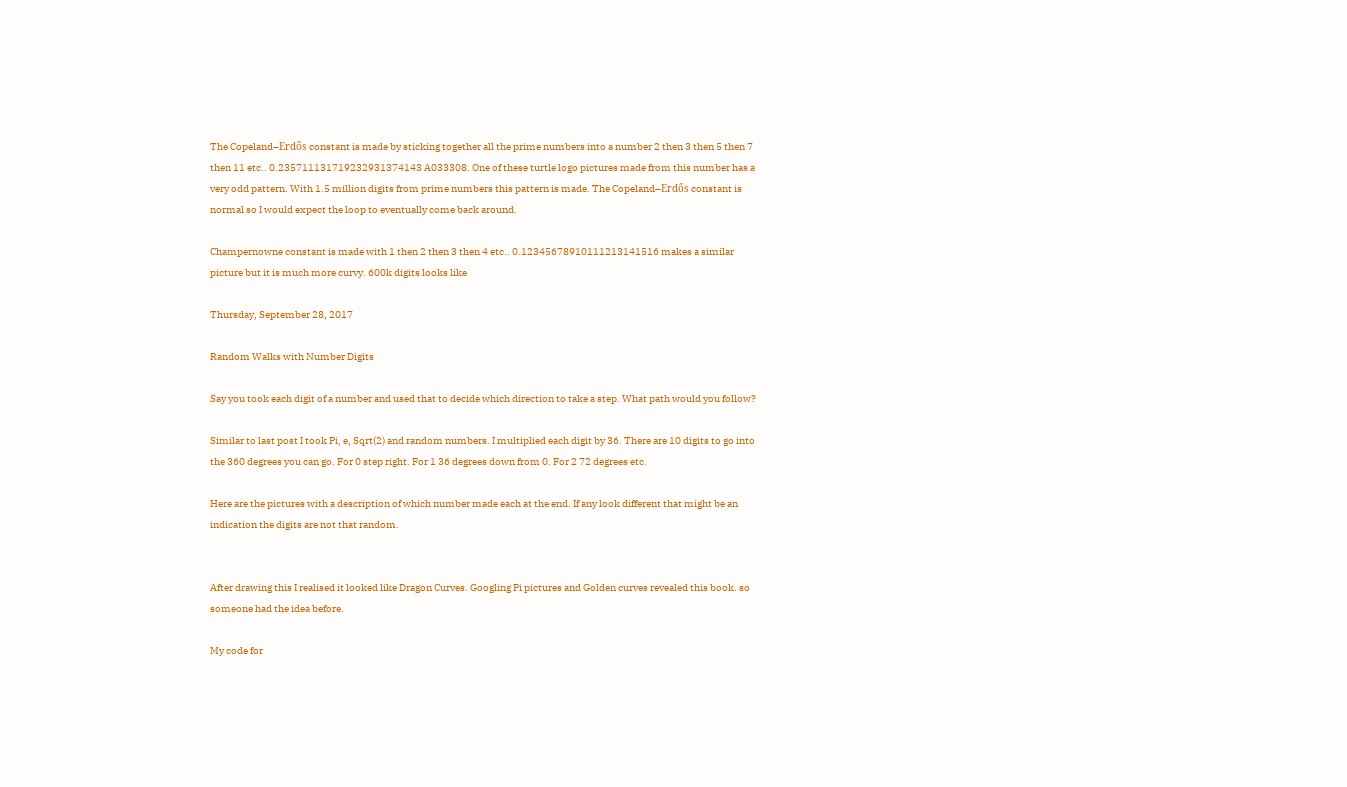The Copeland–Erdős constant is made by sticking together all the prime numbers into a number 2 then 3 then 5 then 7 then 11 etc.. 0.235711131719232931374143 A033308. One of these turtle logo pictures made from this number has a very odd pattern. With 1.5 million digits from prime numbers this pattern is made. The Copeland–Erdős constant is normal so I would expect the loop to eventually come back around.

Champernowne constant is made with 1 then 2 then 3 then 4 etc.. 0.12345678910111213141516 makes a similar picture but it is much more curvy. 600k digits looks like

Thursday, September 28, 2017

Random Walks with Number Digits

Say you took each digit of a number and used that to decide which direction to take a step. What path would you follow?

Similar to last post I took Pi, e, Sqrt(2) and random numbers. I multiplied each digit by 36. There are 10 digits to go into the 360 degrees you can go. For 0 step right. For 1 36 degrees down from 0. For 2 72 degrees etc.

Here are the pictures with a description of which number made each at the end. If any look different that might be an indication the digits are not that random.


After drawing this I realised it looked like Dragon Curves. Googling Pi pictures and Golden curves revealed this book. so someone had the idea before.

My code for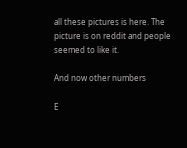all these pictures is here. The picture is on reddit and people seemed to like it.

And now other numbers

E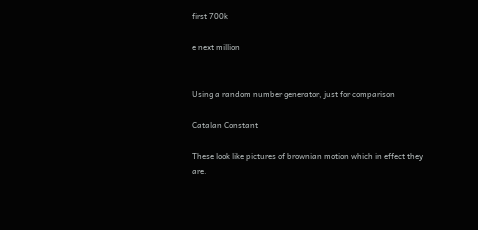first 700k

e next million


Using a random number generator, just for comparison

Catalan Constant

These look like pictures of brownian motion which in effect they are.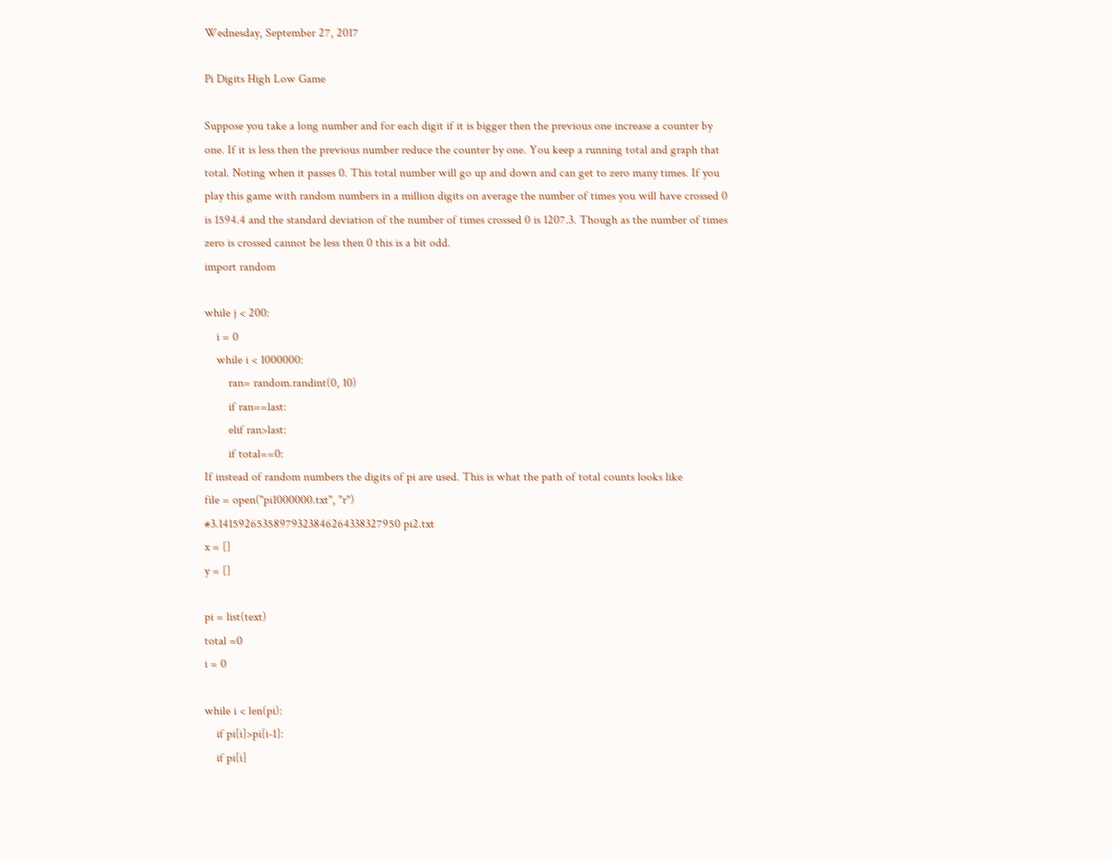Wednesday, September 27, 2017

Pi Digits High Low Game

Suppose you take a long number and for each digit if it is bigger then the previous one increase a counter by one. If it is less then the previous number reduce the counter by one. You keep a running total and graph that total. Noting when it passes 0. This total number will go up and down and can get to zero many times. If you play this game with random numbers in a million digits on average the number of times you will have crossed 0 is 1594.4 and the standard deviation of the number of times crossed 0 is 1207.3. Though as the number of times zero is crossed cannot be less then 0 this is a bit odd.
import random

while j < 200:
    i = 0
    while i < 1000000:
        ran= random.randint(0, 10)
        if ran==last:
        elif ran>last:
        if total==0:
If instead of random numbers the digits of pi are used. This is what the path of total counts looks like
file = open("pi1000000.txt", "r")
#3.14159265358979323846264338327950 pi2.txt
x = []
y = []

pi = list(text)
total =0
i = 0

while i < len(pi):
    if pi[i]>pi[i-1]:
    if pi[i]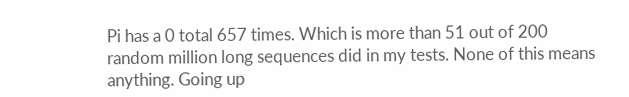Pi has a 0 total 657 times. Which is more than 51 out of 200 random million long sequences did in my tests. None of this means anything. Going up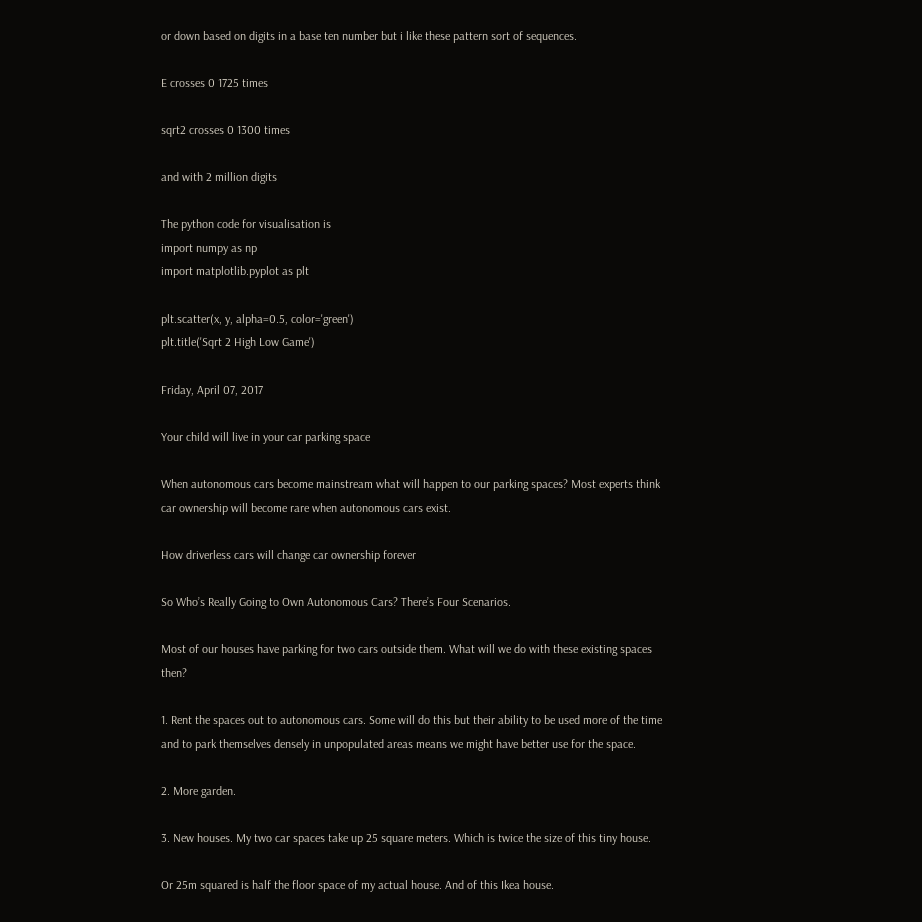or down based on digits in a base ten number but i like these pattern sort of sequences.

E crosses 0 1725 times

sqrt2 crosses 0 1300 times

and with 2 million digits

The python code for visualisation is
import numpy as np
import matplotlib.pyplot as plt

plt.scatter(x, y, alpha=0.5, color='green')
plt.title('Sqrt 2 High Low Game')

Friday, April 07, 2017

Your child will live in your car parking space

When autonomous cars become mainstream what will happen to our parking spaces? Most experts think car ownership will become rare when autonomous cars exist.

How driverless cars will change car ownership forever

So Who’s Really Going to Own Autonomous Cars? There’s Four Scenarios.

Most of our houses have parking for two cars outside them. What will we do with these existing spaces then?

1. Rent the spaces out to autonomous cars. Some will do this but their ability to be used more of the time and to park themselves densely in unpopulated areas means we might have better use for the space.

2. More garden.

3. New houses. My two car spaces take up 25 square meters. Which is twice the size of this tiny house.

Or 25m squared is half the floor space of my actual house. And of this Ikea house.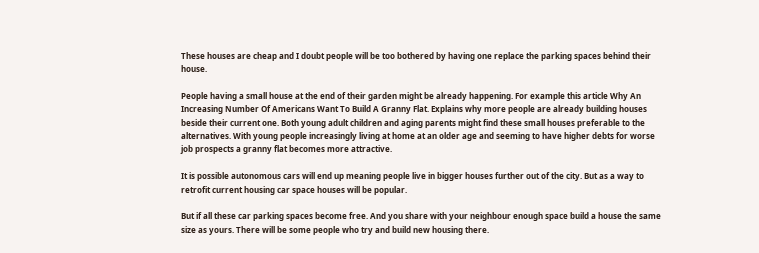These houses are cheap and I doubt people will be too bothered by having one replace the parking spaces behind their house.

People having a small house at the end of their garden might be already happening. For example this article Why An Increasing Number Of Americans Want To Build A Granny Flat. Explains why more people are already building houses beside their current one. Both young adult children and aging parents might find these small houses preferable to the alternatives. With young people increasingly living at home at an older age and seeming to have higher debts for worse job prospects a granny flat becomes more attractive.

It is possible autonomous cars will end up meaning people live in bigger houses further out of the city. But as a way to retrofit current housing car space houses will be popular.

But if all these car parking spaces become free. And you share with your neighbour enough space build a house the same size as yours. There will be some people who try and build new housing there.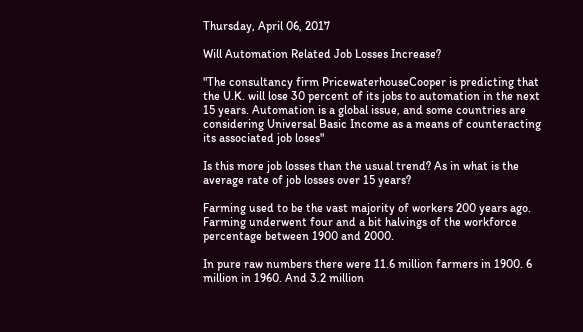Thursday, April 06, 2017

Will Automation Related Job Losses Increase?

"The consultancy firm PricewaterhouseCooper is predicting that the U.K. will lose 30 percent of its jobs to automation in the next 15 years. Automation is a global issue, and some countries are considering Universal Basic Income as a means of counteracting its associated job loses"

Is this more job losses than the usual trend? As in what is the average rate of job losses over 15 years?

Farming used to be the vast majority of workers 200 years ago. Farming underwent four and a bit halvings of the workforce percentage between 1900 and 2000.

In pure raw numbers there were 11.6 million farmers in 1900. 6 million in 1960. And 3.2 million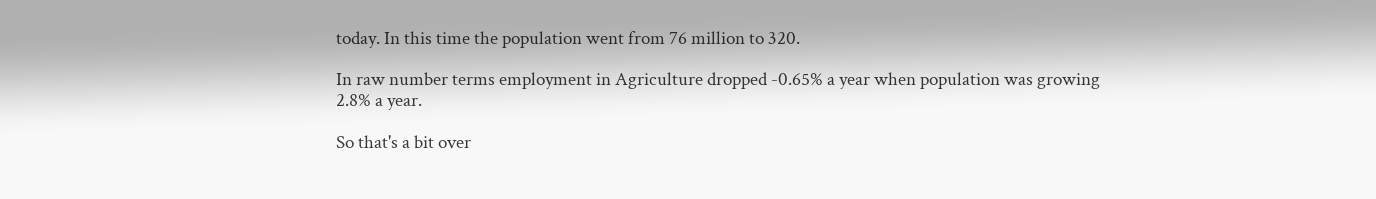today. In this time the population went from 76 million to 320.

In raw number terms employment in Agriculture dropped -0.65% a year when population was growing 2.8% a year.

So that's a bit over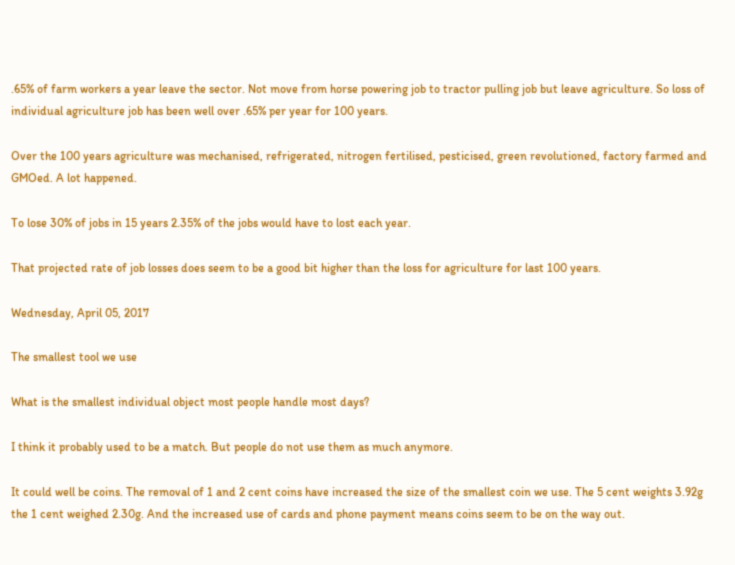.65% of farm workers a year leave the sector. Not move from horse powering job to tractor pulling job but leave agriculture. So loss of individual agriculture job has been well over .65% per year for 100 years.

Over the 100 years agriculture was mechanised, refrigerated, nitrogen fertilised, pesticised, green revolutioned, factory farmed and GMOed. A lot happened.

To lose 30% of jobs in 15 years 2.35% of the jobs would have to lost each year.

That projected rate of job losses does seem to be a good bit higher than the loss for agriculture for last 100 years.

Wednesday, April 05, 2017

The smallest tool we use

What is the smallest individual object most people handle most days?

I think it probably used to be a match. But people do not use them as much anymore.

It could well be coins. The removal of 1 and 2 cent coins have increased the size of the smallest coin we use. The 5 cent weights 3.92g the 1 cent weighed 2.30g. And the increased use of cards and phone payment means coins seem to be on the way out.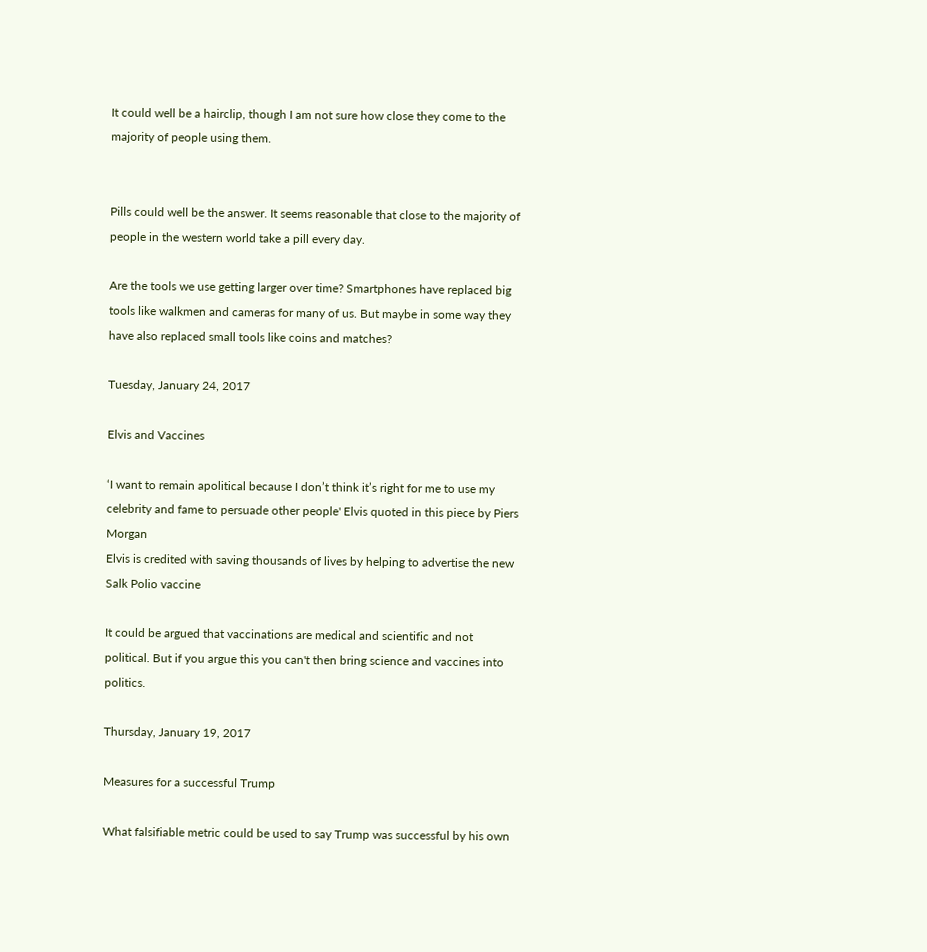It could well be a hairclip, though I am not sure how close they come to the majority of people using them.


Pills could well be the answer. It seems reasonable that close to the majority of people in the western world take a pill every day.

Are the tools we use getting larger over time? Smartphones have replaced big tools like walkmen and cameras for many of us. But maybe in some way they have also replaced small tools like coins and matches?

Tuesday, January 24, 2017

Elvis and Vaccines

‘I want to remain apolitical because I don’t think it’s right for me to use my celebrity and fame to persuade other people' Elvis quoted in this piece by Piers Morgan
Elvis is credited with saving thousands of lives by helping to advertise the new Salk Polio vaccine

It could be argued that vaccinations are medical and scientific and not political. But if you argue this you can't then bring science and vaccines into politics.

Thursday, January 19, 2017

Measures for a successful Trump

What falsifiable metric could be used to say Trump was successful by his own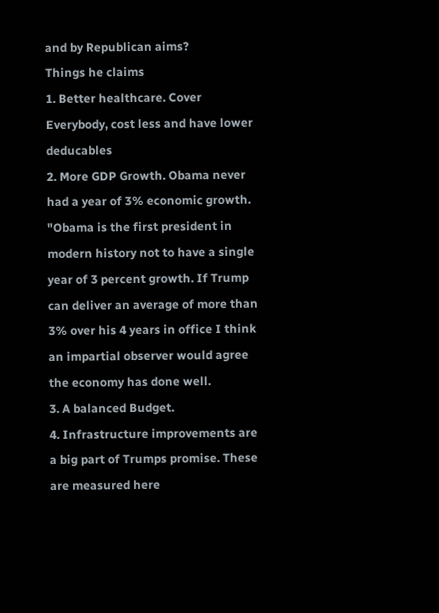and by Republican aims?
Things he claims
1. Better healthcare. Cover Everybody, cost less and have lower deducables
2. More GDP Growth. Obama never had a year of 3% economic growth. "Obama is the first president in modern history not to have a single year of 3 percent growth. If Trump can deliver an average of more than 3% over his 4 years in office I think an impartial observer would agree the economy has done well.
3. A balanced Budget.
4. Infrastructure improvements are a big part of Trumps promise. These are measured here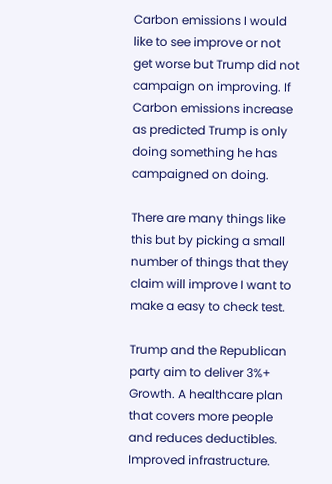Carbon emissions I would like to see improve or not get worse but Trump did not campaign on improving. If Carbon emissions increase as predicted Trump is only doing something he has campaigned on doing.

There are many things like this but by picking a small number of things that they claim will improve I want to make a easy to check test.

Trump and the Republican party aim to deliver 3%+ Growth. A healthcare plan that covers more people and reduces deductibles. Improved infrastructure.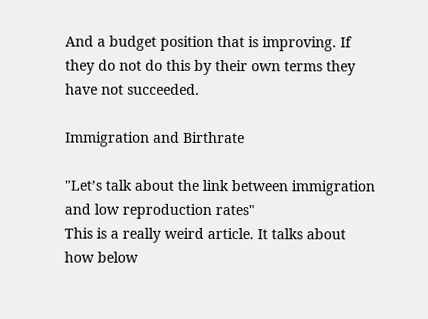And a budget position that is improving. If they do not do this by their own terms they have not succeeded.

Immigration and Birthrate

"Let’s talk about the link between immigration and low reproduction rates"
This is a really weird article. It talks about how below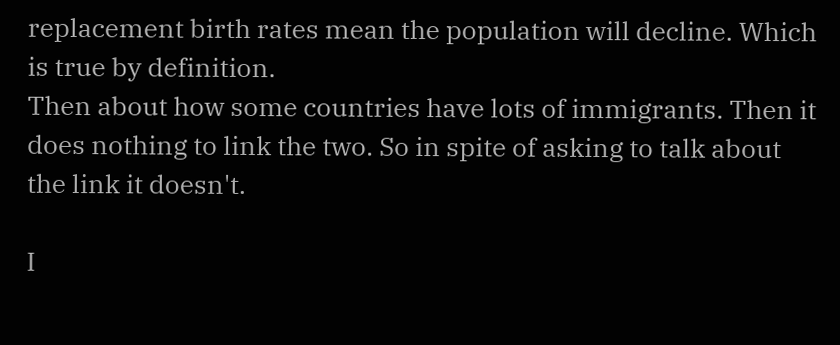replacement birth rates mean the population will decline. Which is true by definition.
Then about how some countries have lots of immigrants. Then it does nothing to link the two. So in spite of asking to talk about the link it doesn't.

I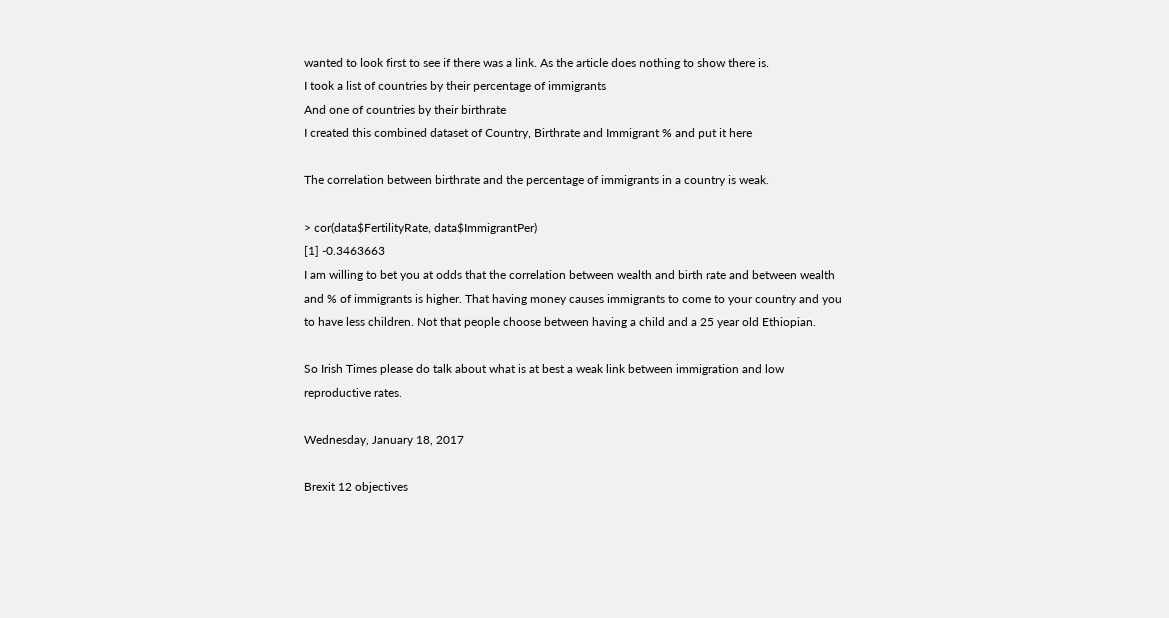wanted to look first to see if there was a link. As the article does nothing to show there is.
I took a list of countries by their percentage of immigrants
And one of countries by their birthrate
I created this combined dataset of Country, Birthrate and Immigrant % and put it here

The correlation between birthrate and the percentage of immigrants in a country is weak.

> cor(data$FertilityRate, data$ImmigrantPer)
[1] -0.3463663
I am willing to bet you at odds that the correlation between wealth and birth rate and between wealth and % of immigrants is higher. That having money causes immigrants to come to your country and you to have less children. Not that people choose between having a child and a 25 year old Ethiopian.

So Irish Times please do talk about what is at best a weak link between immigration and low reproductive rates.

Wednesday, January 18, 2017

Brexit 12 objectives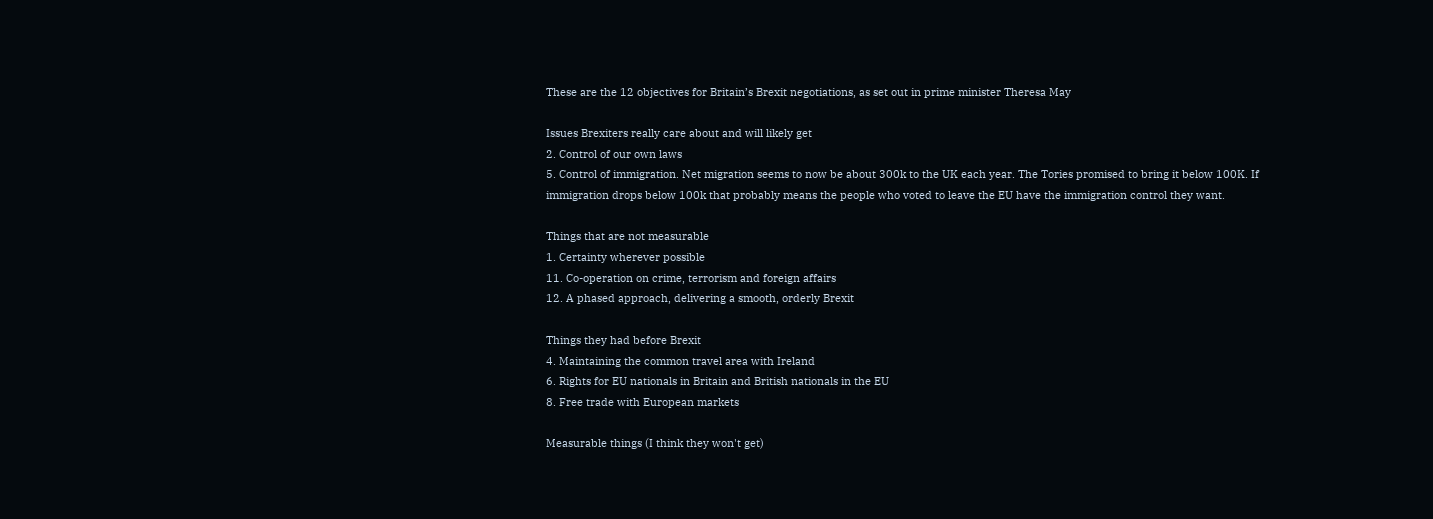These are the 12 objectives for Britain’s Brexit negotiations, as set out in prime minister Theresa May

Issues Brexiters really care about and will likely get
2. Control of our own laws
5. Control of immigration. Net migration seems to now be about 300k to the UK each year. The Tories promised to bring it below 100K. If immigration drops below 100k that probably means the people who voted to leave the EU have the immigration control they want.

Things that are not measurable
1. Certainty wherever possible
11. Co-operation on crime, terrorism and foreign affairs
12. A phased approach, delivering a smooth, orderly Brexit

Things they had before Brexit
4. Maintaining the common travel area with Ireland
6. Rights for EU nationals in Britain and British nationals in the EU
8. Free trade with European markets

Measurable things (I think they won't get)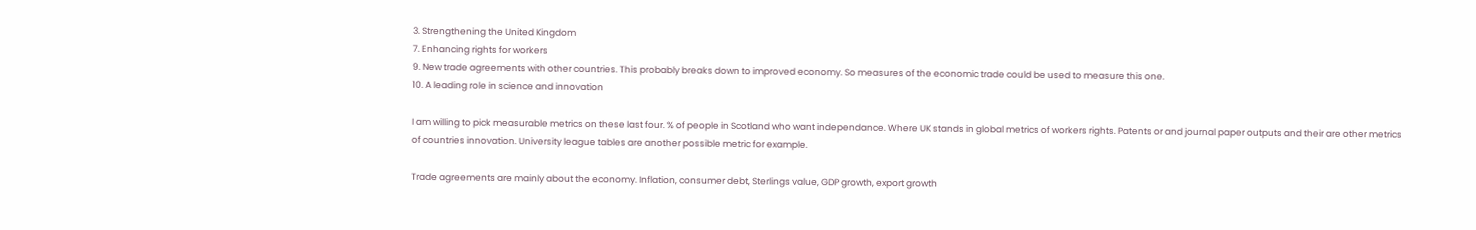3. Strengthening the United Kingdom
7. Enhancing rights for workers
9. New trade agreements with other countries. This probably breaks down to improved economy. So measures of the economic trade could be used to measure this one.
10. A leading role in science and innovation

I am willing to pick measurable metrics on these last four. % of people in Scotland who want independance. Where UK stands in global metrics of workers rights. Patents or and journal paper outputs and their are other metrics of countries innovation. University league tables are another possible metric for example.

Trade agreements are mainly about the economy. Inflation, consumer debt, Sterlings value, GDP growth, export growth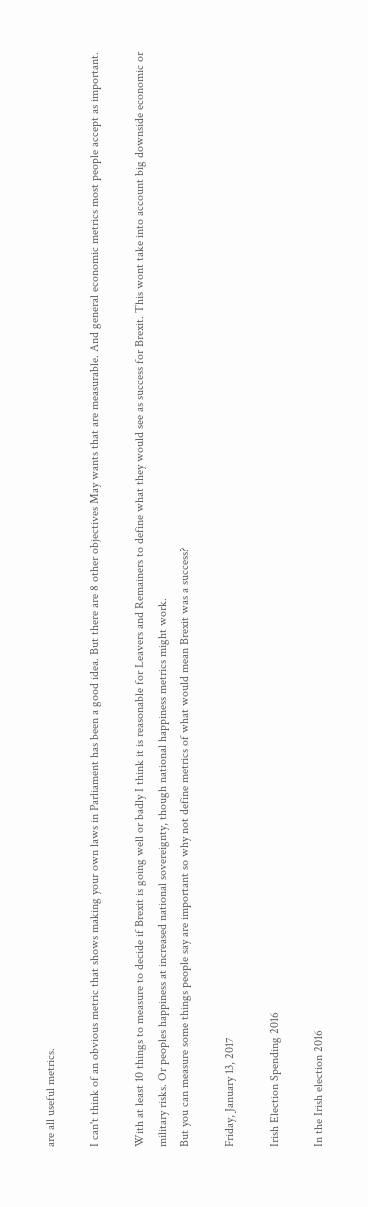are all useful metrics.

I can't think of an obvious metric that shows making your own laws in Parliament has been a good idea. But there are 8 other objectives May wants that are measurable. And general economic metrics most people accept as important.

With at least 10 things to measure to decide if Brexit is going well or badly I think it is reasonable for Leavers and Remainers to define what they would see as success for Brexit. This wont take into account big downside economic or military risks. Or peoples happiness at increased national sovereignty, though national happiness metrics might work.
But you can measure some things people say are important so why not define metrics of what would mean Brexit was a success?

Friday, January 13, 2017

Irish Election Spending 2016

In the Irish election 2016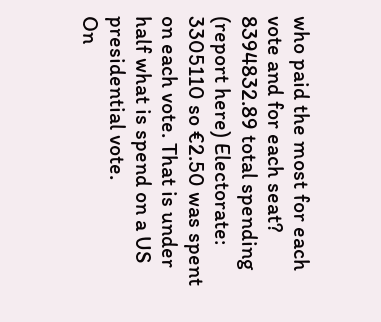who paid the most for each vote and for each seat?
8394832.89 total spending (report here) Electorate: 3305110 so €2.50 was spent on each vote. That is under half what is spend on a US presidential vote.
On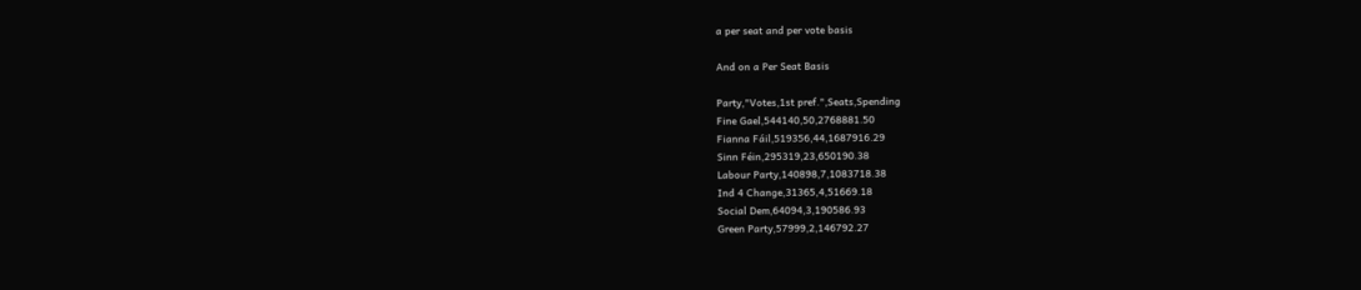a per seat and per vote basis

And on a Per Seat Basis

Party,"Votes,1st pref.",Seats,Spending
Fine Gael,544140,50,2768881.50
Fianna Fáil,519356,44,1687916.29
Sinn Féin,295319,23,650190.38
Labour Party,140898,7,1083718.38
Ind 4 Change,31365,4,51669.18
Social Dem,64094,3,190586.93
Green Party,57999,2,146792.27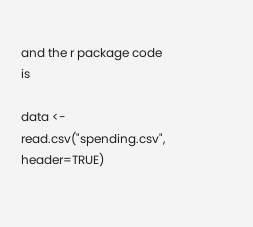and the r package code is

data <-  read.csv("spending.csv", header=TRUE)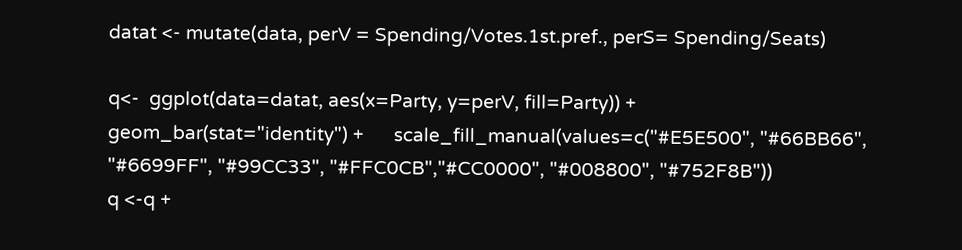datat <- mutate(data, perV = Spending/Votes.1st.pref., perS= Spending/Seats)

q<-  ggplot(data=datat, aes(x=Party, y=perV, fill=Party)) + geom_bar(stat="identity") +      scale_fill_manual(values=c("#E5E500", "#66BB66", "#6699FF", "#99CC33", "#FFC0CB","#CC0000", "#008800", "#752F8B"))
q <-q +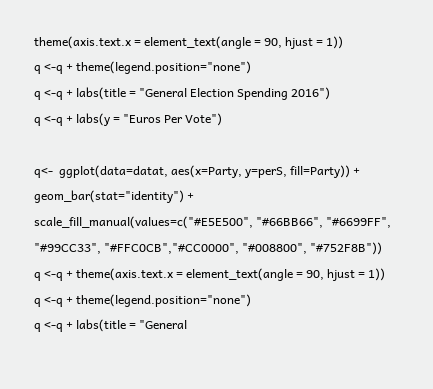theme(axis.text.x = element_text(angle = 90, hjust = 1))
q <-q + theme(legend.position="none")
q <-q + labs(title = "General Election Spending 2016")
q <-q + labs(y = "Euros Per Vote")

q<-  ggplot(data=datat, aes(x=Party, y=perS, fill=Party)) + geom_bar(stat="identity") +      scale_fill_manual(values=c("#E5E500", "#66BB66", "#6699FF", "#99CC33", "#FFC0CB","#CC0000", "#008800", "#752F8B"))
q <-q + theme(axis.text.x = element_text(angle = 90, hjust = 1))
q <-q + theme(legend.position="none")
q <-q + labs(title = "General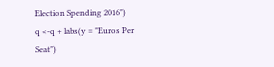Election Spending 2016")
q <-q + labs(y = "Euros Per Seat")